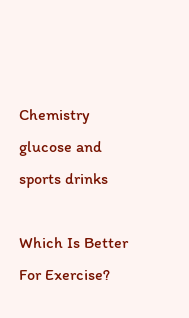Chemistry glucose and sports drinks

Which Is Better For Exercise?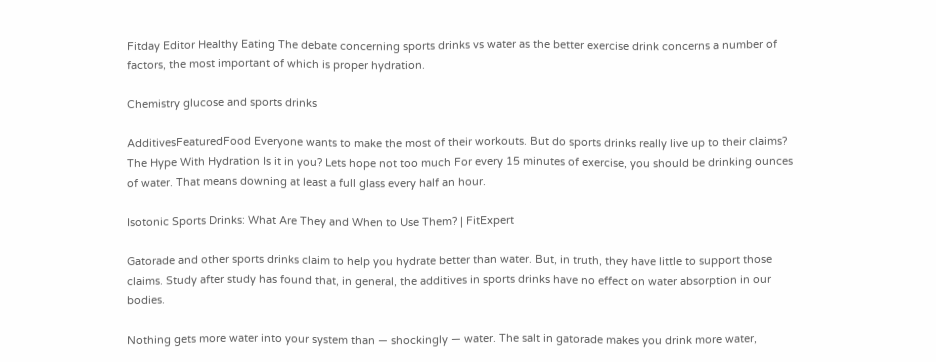Fitday Editor Healthy Eating The debate concerning sports drinks vs water as the better exercise drink concerns a number of factors, the most important of which is proper hydration.

Chemistry glucose and sports drinks

AdditivesFeaturedFood Everyone wants to make the most of their workouts. But do sports drinks really live up to their claims? The Hype With Hydration Is it in you? Lets hope not too much For every 15 minutes of exercise, you should be drinking ounces of water. That means downing at least a full glass every half an hour.

Isotonic Sports Drinks: What Are They and When to Use Them? | FitExpert

Gatorade and other sports drinks claim to help you hydrate better than water. But, in truth, they have little to support those claims. Study after study has found that, in general, the additives in sports drinks have no effect on water absorption in our bodies.

Nothing gets more water into your system than — shockingly — water. The salt in gatorade makes you drink more water,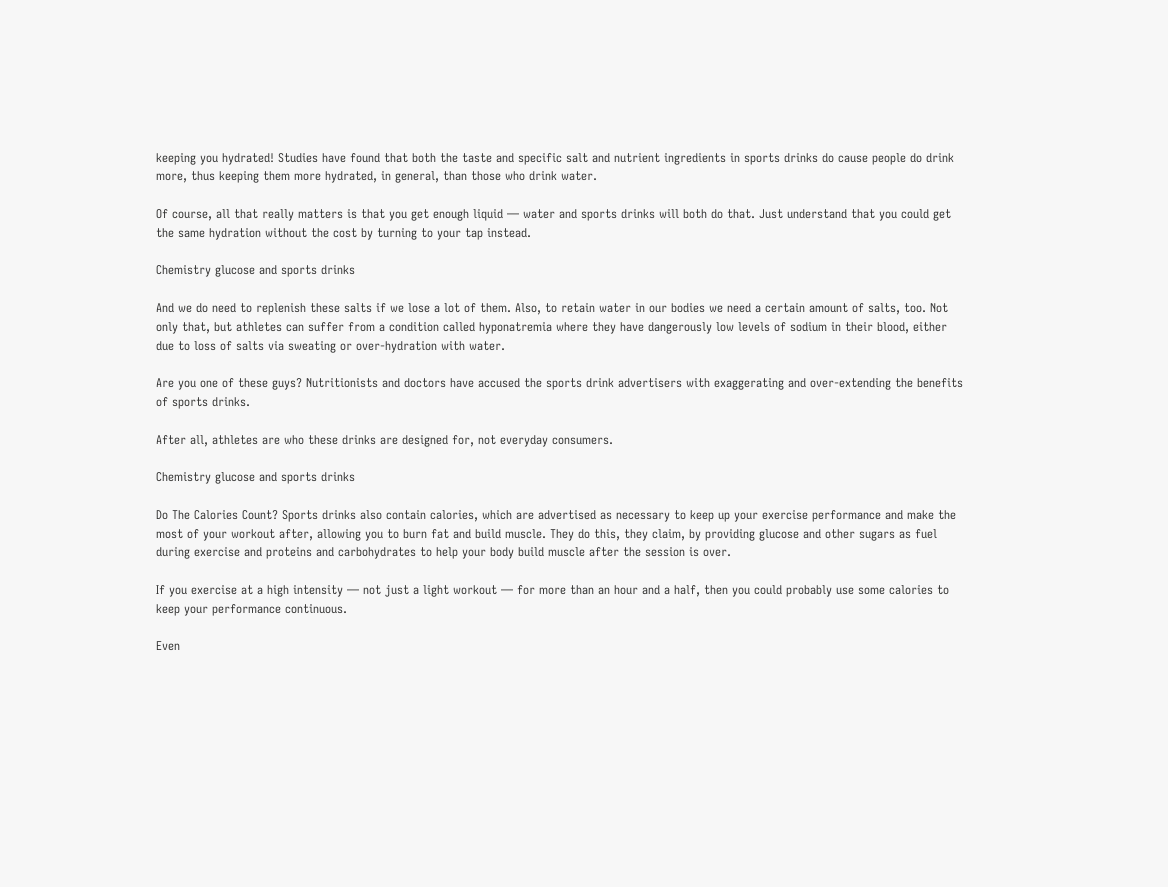keeping you hydrated! Studies have found that both the taste and specific salt and nutrient ingredients in sports drinks do cause people do drink more, thus keeping them more hydrated, in general, than those who drink water.

Of course, all that really matters is that you get enough liquid — water and sports drinks will both do that. Just understand that you could get the same hydration without the cost by turning to your tap instead.

Chemistry glucose and sports drinks

And we do need to replenish these salts if we lose a lot of them. Also, to retain water in our bodies we need a certain amount of salts, too. Not only that, but athletes can suffer from a condition called hyponatremia where they have dangerously low levels of sodium in their blood, either due to loss of salts via sweating or over-hydration with water.

Are you one of these guys? Nutritionists and doctors have accused the sports drink advertisers with exaggerating and over-extending the benefits of sports drinks.

After all, athletes are who these drinks are designed for, not everyday consumers.

Chemistry glucose and sports drinks

Do The Calories Count? Sports drinks also contain calories, which are advertised as necessary to keep up your exercise performance and make the most of your workout after, allowing you to burn fat and build muscle. They do this, they claim, by providing glucose and other sugars as fuel during exercise and proteins and carbohydrates to help your body build muscle after the session is over.

If you exercise at a high intensity — not just a light workout — for more than an hour and a half, then you could probably use some calories to keep your performance continuous.

Even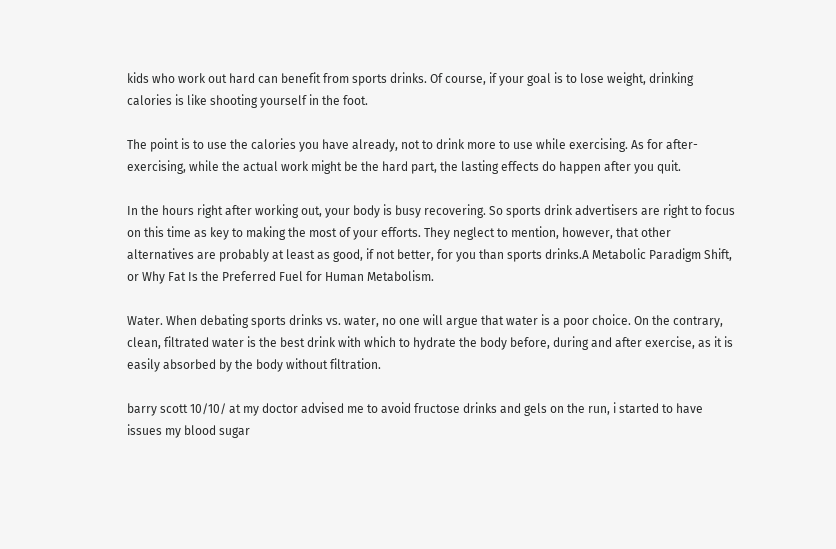kids who work out hard can benefit from sports drinks. Of course, if your goal is to lose weight, drinking calories is like shooting yourself in the foot.

The point is to use the calories you have already, not to drink more to use while exercising. As for after-exercising, while the actual work might be the hard part, the lasting effects do happen after you quit.

In the hours right after working out, your body is busy recovering. So sports drink advertisers are right to focus on this time as key to making the most of your efforts. They neglect to mention, however, that other alternatives are probably at least as good, if not better, for you than sports drinks.A Metabolic Paradigm Shift, or Why Fat Is the Preferred Fuel for Human Metabolism.

Water. When debating sports drinks vs. water, no one will argue that water is a poor choice. On the contrary, clean, filtrated water is the best drink with which to hydrate the body before, during and after exercise, as it is easily absorbed by the body without filtration.

barry scott 10/10/ at my doctor advised me to avoid fructose drinks and gels on the run, i started to have issues my blood sugar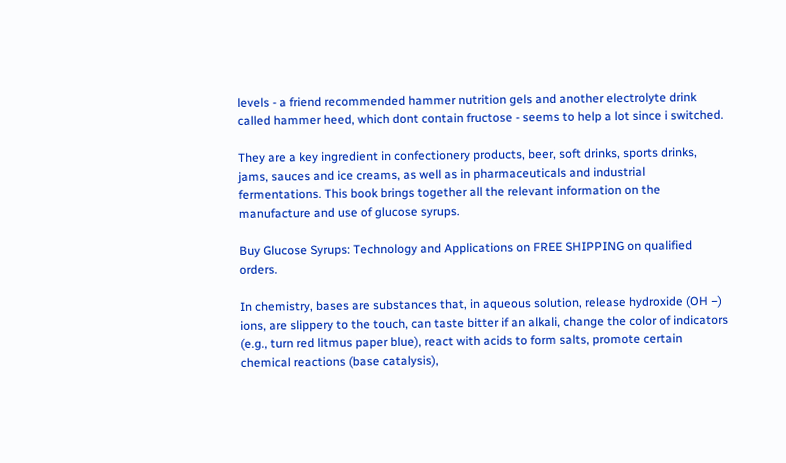levels - a friend recommended hammer nutrition gels and another electrolyte drink called hammer heed, which dont contain fructose - seems to help a lot since i switched.

They are a key ingredient in confectionery products, beer, soft drinks, sports drinks, jams, sauces and ice creams, as well as in pharmaceuticals and industrial fermentations. This book brings together all the relevant information on the manufacture and use of glucose syrups.

Buy Glucose Syrups: Technology and Applications on FREE SHIPPING on qualified orders.

In chemistry, bases are substances that, in aqueous solution, release hydroxide (OH −) ions, are slippery to the touch, can taste bitter if an alkali, change the color of indicators (e.g., turn red litmus paper blue), react with acids to form salts, promote certain chemical reactions (base catalysis),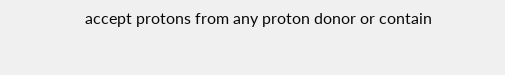accept protons from any proton donor or contain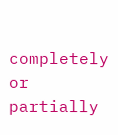completely or partially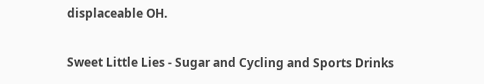displaceable OH.

Sweet Little Lies - Sugar and Cycling and Sports Drinks